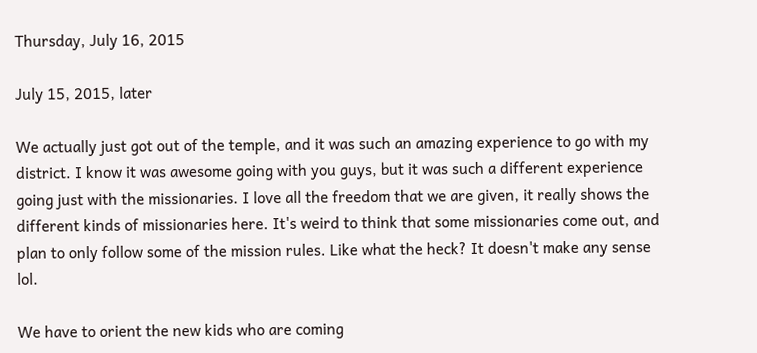Thursday, July 16, 2015

July 15, 2015, later

We actually just got out of the temple, and it was such an amazing experience to go with my district. I know it was awesome going with you guys, but it was such a different experience going just with the missionaries. I love all the freedom that we are given, it really shows the different kinds of missionaries here. It's weird to think that some missionaries come out, and plan to only follow some of the mission rules. Like what the heck? It doesn't make any sense lol.

We have to orient the new kids who are coming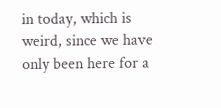in today, which is weird, since we have only been here for a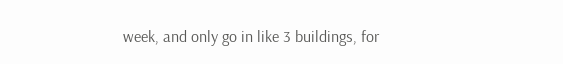week, and only go in like 3 buildings, for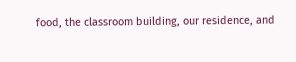food, the classroom building, our residence, and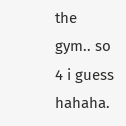the gym.. so 4 i guess hahaha.